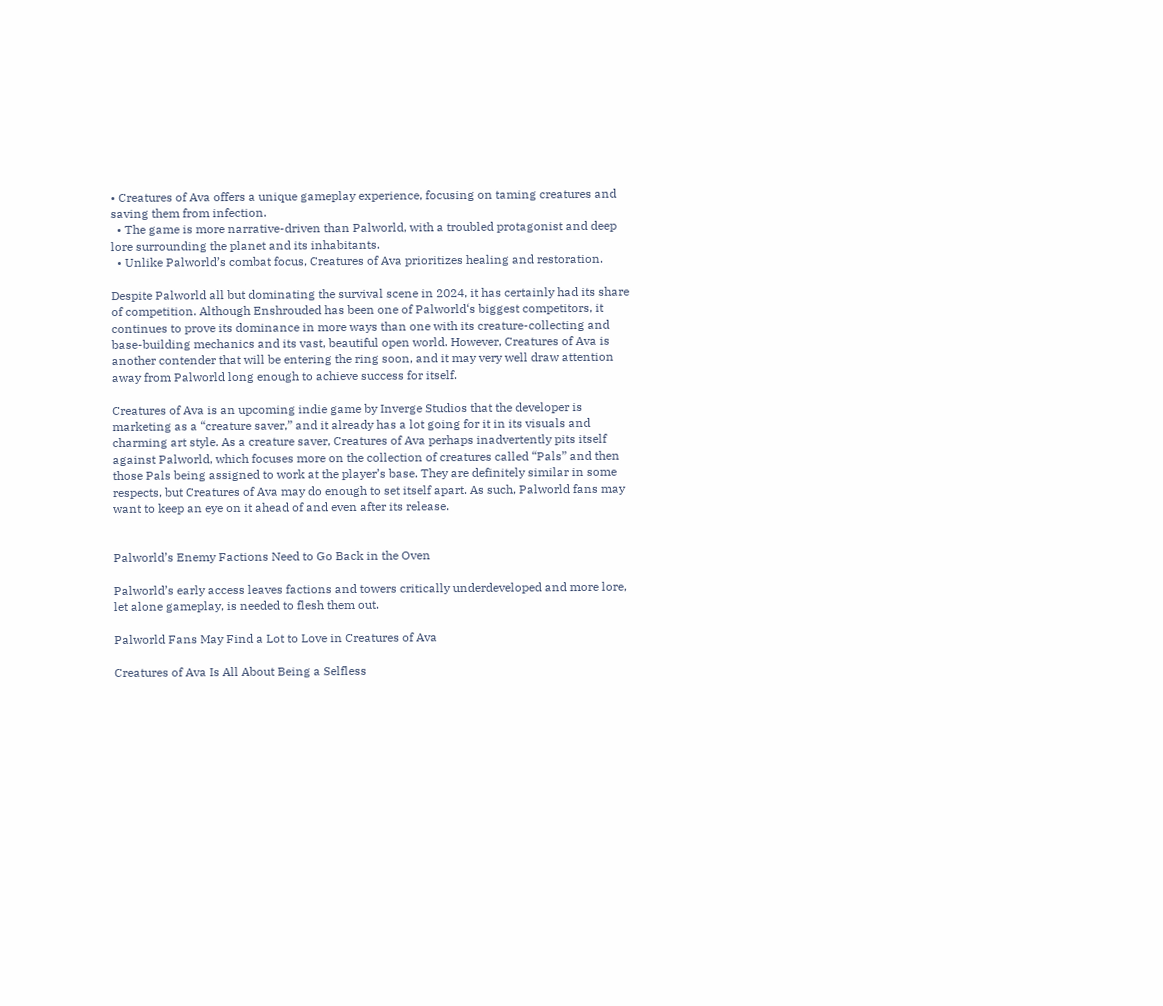• Creatures of Ava offers a unique gameplay experience, focusing on taming creatures and saving them from infection.
  • The game is more narrative-driven than Palworld, with a troubled protagonist and deep lore surrounding the planet and its inhabitants.
  • Unlike Palworld’s combat focus, Creatures of Ava prioritizes healing and restoration.

Despite Palworld all but dominating the survival scene in 2024, it has certainly had its share of competition. Although Enshrouded has been one of Palworld‘s biggest competitors, it continues to prove its dominance in more ways than one with its creature-collecting and base-building mechanics and its vast, beautiful open world. However, Creatures of Ava is another contender that will be entering the ring soon, and it may very well draw attention away from Palworld long enough to achieve success for itself.

Creatures of Ava is an upcoming indie game by Inverge Studios that the developer is marketing as a “creature saver,” and it already has a lot going for it in its visuals and charming art style. As a creature saver, Creatures of Ava perhaps inadvertently pits itself against Palworld, which focuses more on the collection of creatures called “Pals” and then those Pals being assigned to work at the player’s base. They are definitely similar in some respects, but Creatures of Ava may do enough to set itself apart. As such, Palworld fans may want to keep an eye on it ahead of and even after its release.


Palworld’s Enemy Factions Need to Go Back in the Oven

Palworld’s early access leaves factions and towers critically underdeveloped and more lore, let alone gameplay, is needed to flesh them out.

Palworld Fans May Find a Lot to Love in Creatures of Ava

Creatures of Ava Is All About Being a Selfless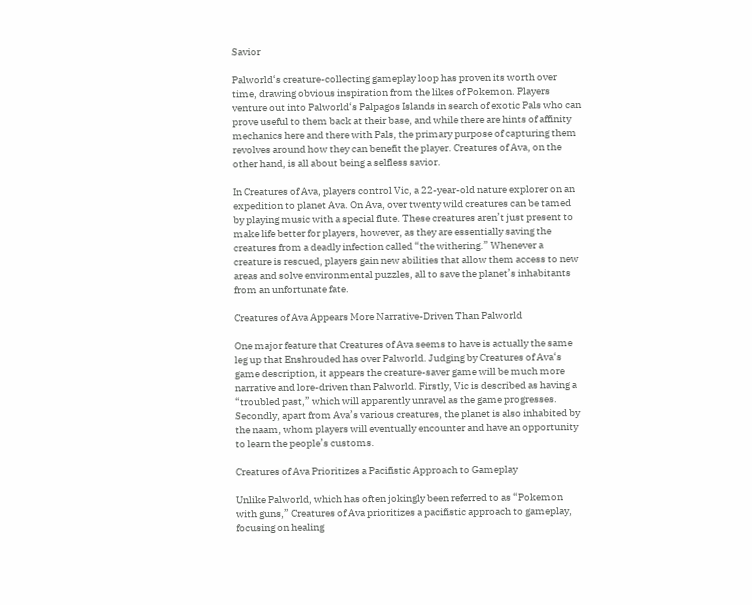Savior

Palworld‘s creature-collecting gameplay loop has proven its worth over time, drawing obvious inspiration from the likes of Pokemon. Players venture out into Palworld‘s Palpagos Islands in search of exotic Pals who can prove useful to them back at their base, and while there are hints of affinity mechanics here and there with Pals, the primary purpose of capturing them revolves around how they can benefit the player. Creatures of Ava, on the other hand, is all about being a selfless savior.

In Creatures of Ava, players control Vic, a 22-year-old nature explorer on an expedition to planet Ava. On Ava, over twenty wild creatures can be tamed by playing music with a special flute. These creatures aren’t just present to make life better for players, however, as they are essentially saving the creatures from a deadly infection called “the withering.” Whenever a creature is rescued, players gain new abilities that allow them access to new areas and solve environmental puzzles, all to save the planet’s inhabitants from an unfortunate fate.

Creatures of Ava Appears More Narrative-Driven Than Palworld

One major feature that Creatures of Ava seems to have is actually the same leg up that Enshrouded has over Palworld. Judging by Creatures of Ava‘s game description, it appears the creature-saver game will be much more narrative and lore-driven than Palworld. Firstly, Vic is described as having a “troubled past,” which will apparently unravel as the game progresses. Secondly, apart from Ava’s various creatures, the planet is also inhabited by the naam, whom players will eventually encounter and have an opportunity to learn the people’s customs.

Creatures of Ava Prioritizes a Pacifistic Approach to Gameplay

Unlike Palworld, which has often jokingly been referred to as “Pokemon with guns,” Creatures of Ava prioritizes a pacifistic approach to gameplay, focusing on healing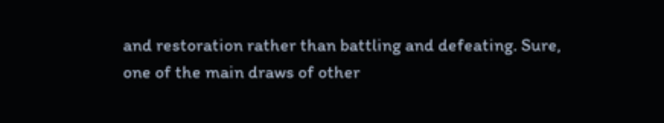and restoration rather than battling and defeating. Sure, one of the main draws of other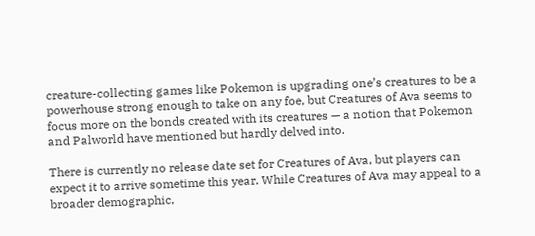creature-collecting games like Pokemon is upgrading one’s creatures to be a powerhouse strong enough to take on any foe, but Creatures of Ava seems to focus more on the bonds created with its creatures — a notion that Pokemon and Palworld have mentioned but hardly delved into.

There is currently no release date set for Creatures of Ava, but players can expect it to arrive sometime this year. While Creatures of Ava may appeal to a broader demographic,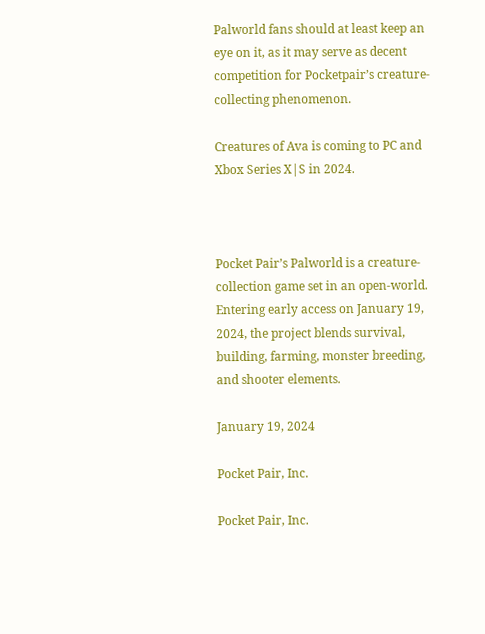Palworld fans should at least keep an eye on it, as it may serve as decent competition for Pocketpair’s creature-collecting phenomenon.

Creatures of Ava is coming to PC and Xbox Series X|S in 2024.



Pocket Pair’s Palworld is a creature-collection game set in an open-world. Entering early access on January 19, 2024, the project blends survival, building, farming, monster breeding, and shooter elements.

January 19, 2024

Pocket Pair, Inc.

Pocket Pair, Inc.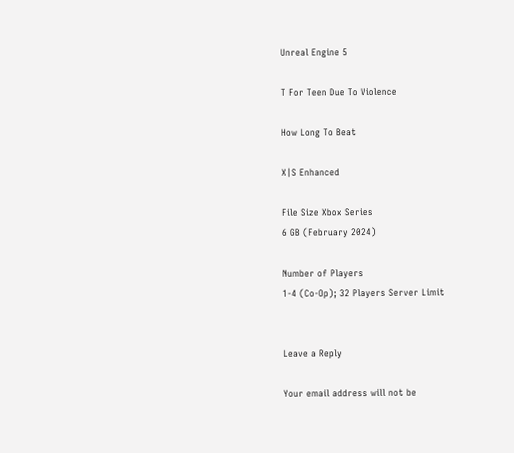Unreal Engine 5

T For Teen Due To Violence

How Long To Beat

X|S Enhanced

File Size Xbox Series
6 GB (February 2024)

Number of Players
1-4 (Co-Op); 32 Players Server Limit


Leave a Reply

Your email address will not be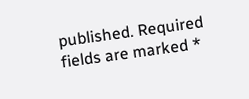published. Required fields are marked *